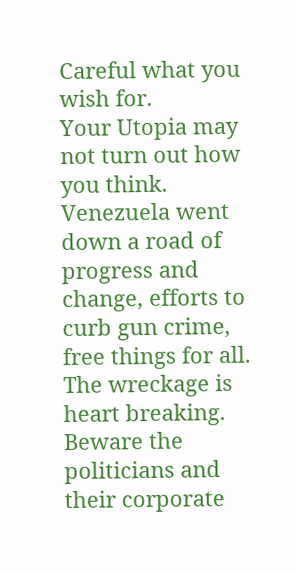Careful what you wish for.
Your Utopia may not turn out how you think.
Venezuela went down a road of progress and change, efforts to curb gun crime, free things for all. The wreckage is heart breaking. Beware the politicians and their corporate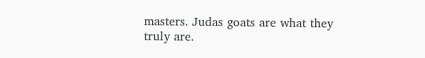masters. Judas goats are what they truly are.